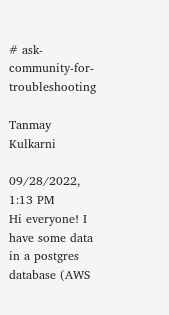# ask-community-for-troubleshooting

Tanmay Kulkarni

09/28/2022, 1:13 PM
Hi everyone! I have some data in a postgres database (AWS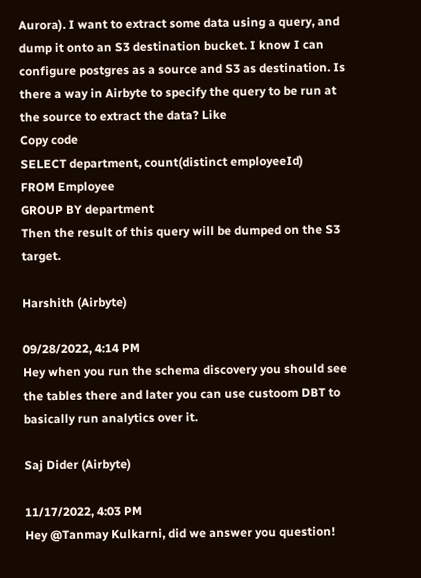Aurora). I want to extract some data using a query, and dump it onto an S3 destination bucket. I know I can configure postgres as a source and S3 as destination. Is there a way in Airbyte to specify the query to be run at the source to extract the data? Like
Copy code
SELECT department, count(distinct employeeId)
FROM Employee
GROUP BY department
Then the result of this query will be dumped on the S3 target.

Harshith (Airbyte)

09/28/2022, 4:14 PM
Hey when you run the schema discovery you should see the tables there and later you can use custoom DBT to basically run analytics over it.

Saj Dider (Airbyte)

11/17/2022, 4:03 PM
Hey @Tanmay Kulkarni, did we answer you question!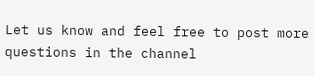Let us know and feel free to post more questions in the channel